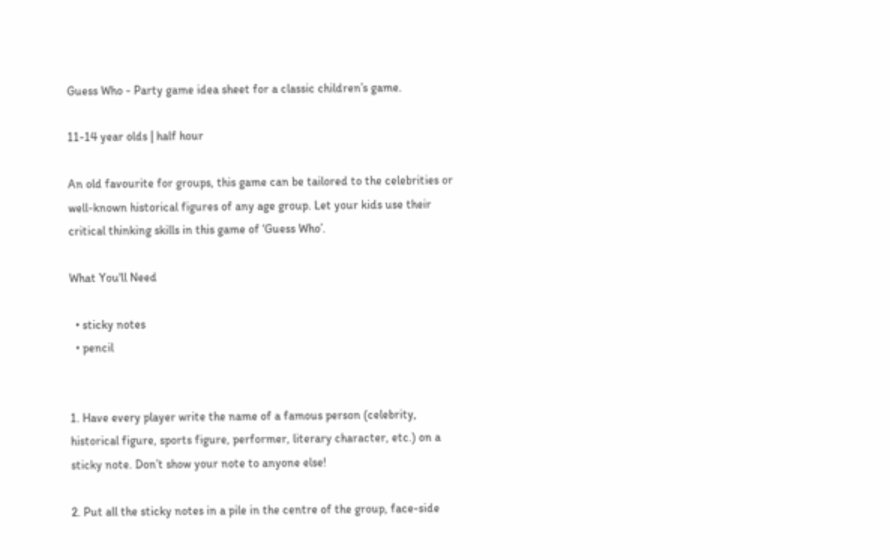Guess Who - Party game idea sheet for a classic children’s game.

11-14 year olds | half hour

An old favourite for groups, this game can be tailored to the celebrities or well-known historical figures of any age group. Let your kids use their critical thinking skills in this game of ‘Guess Who’.

What You'll Need

  • sticky notes
  • pencil


1. Have every player write the name of a famous person (celebrity, historical figure, sports figure, performer, literary character, etc.) on a sticky note. Don’t show your note to anyone else!

2. Put all the sticky notes in a pile in the centre of the group, face-side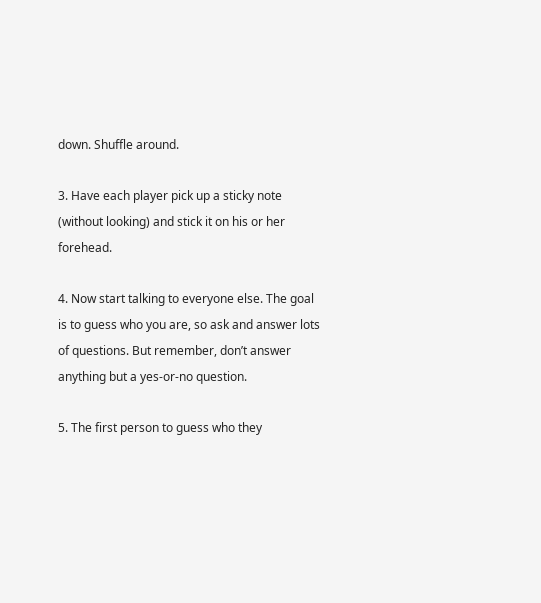down. Shuffle around.

3. Have each player pick up a sticky note (without looking) and stick it on his or her forehead.

4. Now start talking to everyone else. The goal is to guess who you are, so ask and answer lots of questions. But remember, don’t answer anything but a yes-or-no question.

5. The first person to guess who they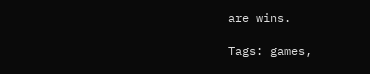are wins.

Tags: games,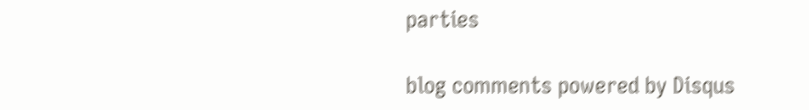parties

blog comments powered by Disqus